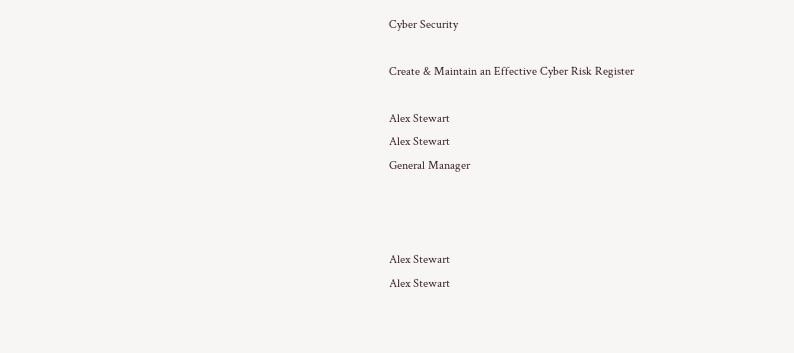Cyber Security

Create & Maintain an Effective Cyber Risk Register

Alex Stewart
Alex Stewart
General Manager



Alex Stewart
Alex Stewart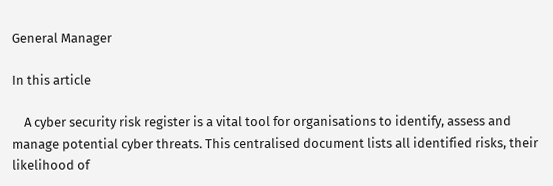General Manager

In this article

    A cyber security risk register is a vital tool for organisations to identify, assess and manage potential cyber threats. This centralised document lists all identified risks, their likelihood of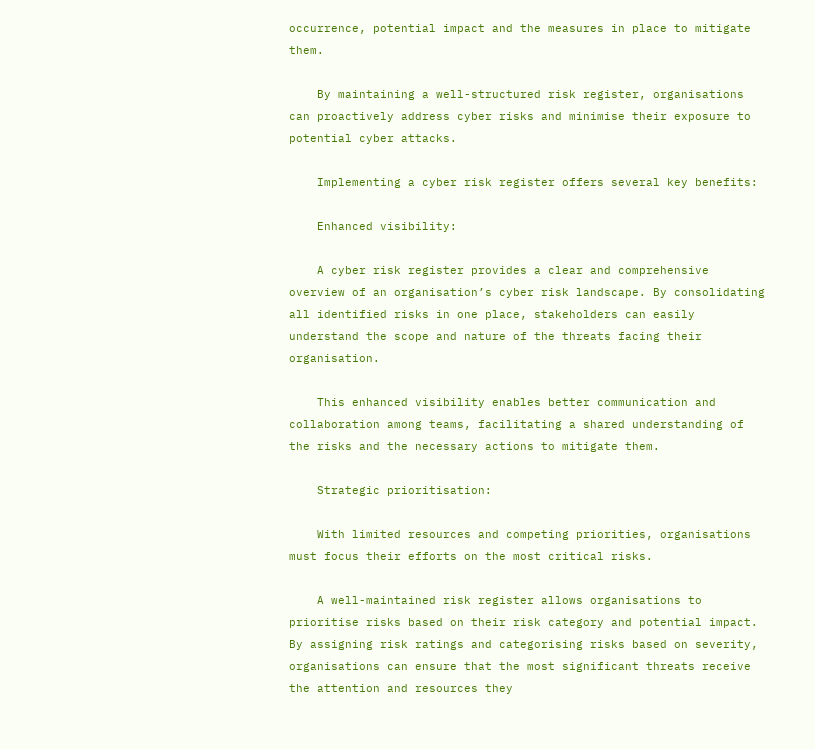occurrence, potential impact and the measures in place to mitigate them.

    By maintaining a well-structured risk register, organisations can proactively address cyber risks and minimise their exposure to potential cyber attacks.

    Implementing a cyber risk register offers several key benefits:

    Enhanced visibility:

    A cyber risk register provides a clear and comprehensive overview of an organisation’s cyber risk landscape. By consolidating all identified risks in one place, stakeholders can easily understand the scope and nature of the threats facing their organisation.

    This enhanced visibility enables better communication and collaboration among teams, facilitating a shared understanding of the risks and the necessary actions to mitigate them.

    Strategic prioritisation:

    With limited resources and competing priorities, organisations must focus their efforts on the most critical risks.

    A well-maintained risk register allows organisations to prioritise risks based on their risk category and potential impact. By assigning risk ratings and categorising risks based on severity, organisations can ensure that the most significant threats receive the attention and resources they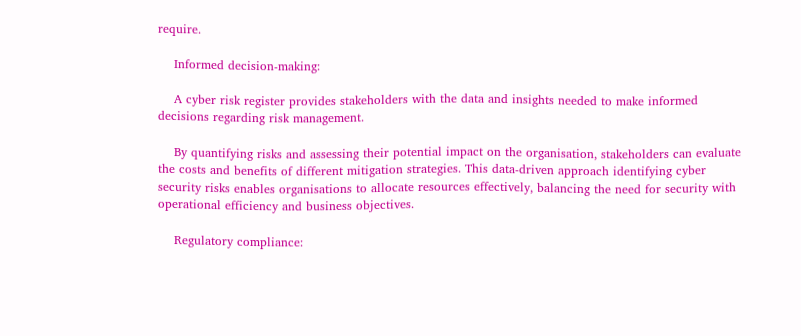require.

    Informed decision-making:

    A cyber risk register provides stakeholders with the data and insights needed to make informed decisions regarding risk management.

    By quantifying risks and assessing their potential impact on the organisation, stakeholders can evaluate the costs and benefits of different mitigation strategies. This data-driven approach identifying cyber security risks enables organisations to allocate resources effectively, balancing the need for security with operational efficiency and business objectives.

    Regulatory compliance: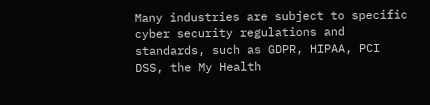Many industries are subject to specific cyber security regulations and standards, such as GDPR, HIPAA, PCI DSS, the My Health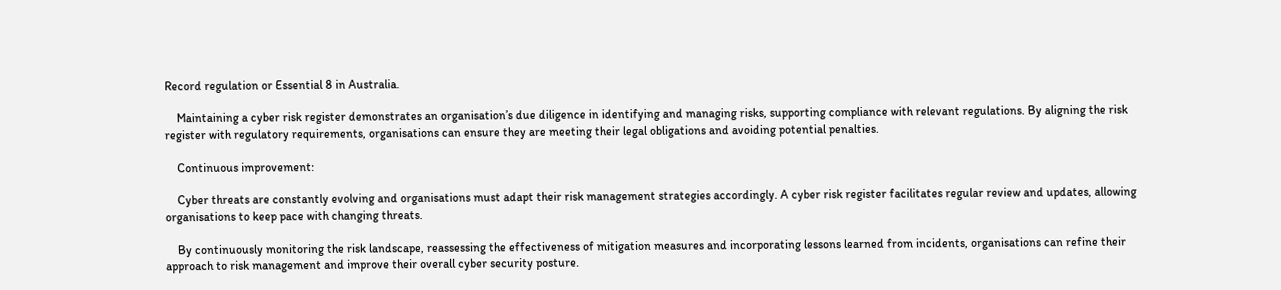Record regulation or Essential 8 in Australia.

    Maintaining a cyber risk register demonstrates an organisation’s due diligence in identifying and managing risks, supporting compliance with relevant regulations. By aligning the risk register with regulatory requirements, organisations can ensure they are meeting their legal obligations and avoiding potential penalties.

    Continuous improvement:

    Cyber threats are constantly evolving and organisations must adapt their risk management strategies accordingly. A cyber risk register facilitates regular review and updates, allowing organisations to keep pace with changing threats.

    By continuously monitoring the risk landscape, reassessing the effectiveness of mitigation measures and incorporating lessons learned from incidents, organisations can refine their approach to risk management and improve their overall cyber security posture.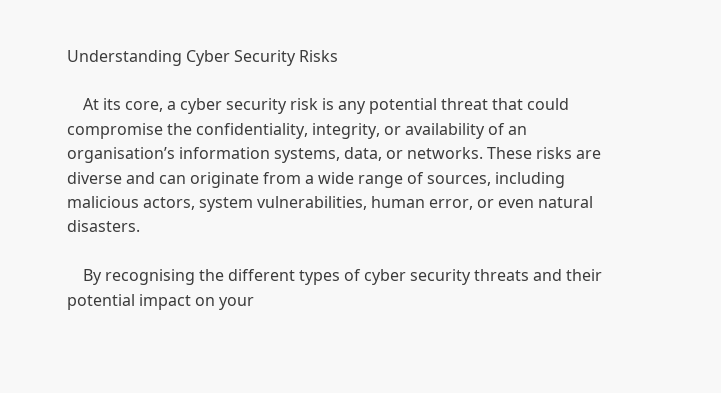Understanding Cyber Security Risks

    At its core, a cyber security risk is any potential threat that could compromise the confidentiality, integrity, or availability of an organisation’s information systems, data, or networks. These risks are diverse and can originate from a wide range of sources, including malicious actors, system vulnerabilities, human error, or even natural disasters.

    By recognising the different types of cyber security threats and their potential impact on your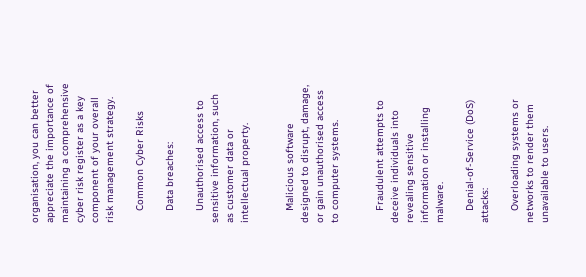organisation, you can better appreciate the importance of maintaining a comprehensive cyber risk register as a key component of your overall risk management strategy.

    Common Cyber Risks

    Data breaches:

    Unauthorised access to sensitive information, such as customer data or intellectual property.


    Malicious software designed to disrupt, damage, or gain unauthorised access to computer systems.


    Fraudulent attempts to deceive individuals into revealing sensitive information or installing malware.

    Denial-of-Service (DoS) attacks:

    Overloading systems or networks to render them unavailable to users.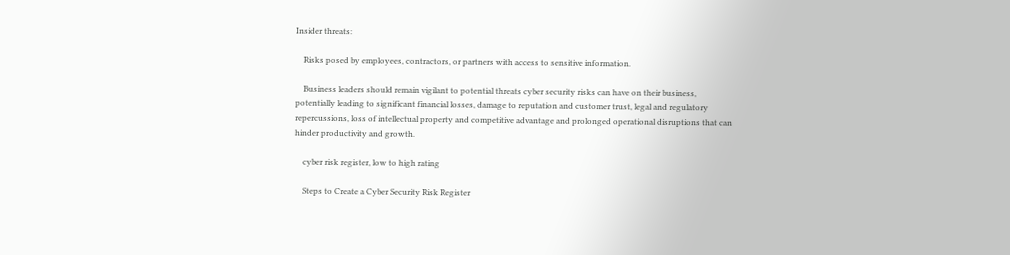Insider threats:

    Risks posed by employees, contractors, or partners with access to sensitive information.

    Business leaders should remain vigilant to potential threats cyber security risks can have on their business, potentially leading to significant financial losses, damage to reputation and customer trust, legal and regulatory repercussions, loss of intellectual property and competitive advantage and prolonged operational disruptions that can hinder productivity and growth.

    cyber risk register, low to high rating

    Steps to Create a Cyber Security Risk Register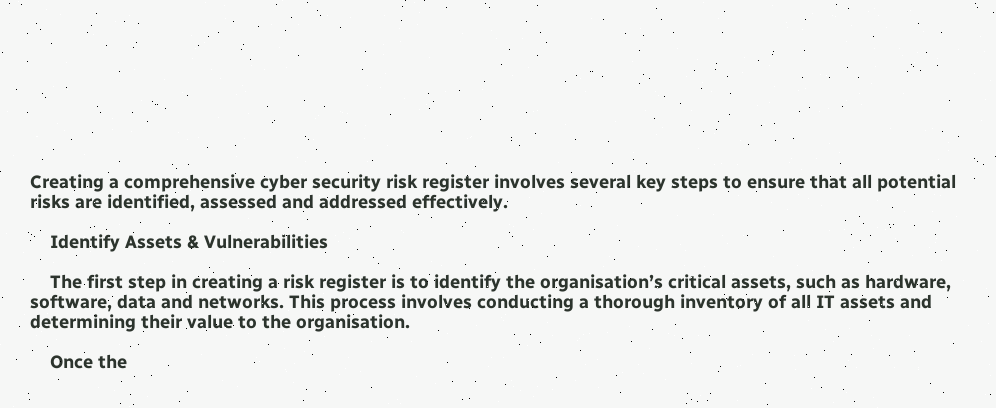Creating a comprehensive cyber security risk register involves several key steps to ensure that all potential risks are identified, assessed and addressed effectively.

    Identify Assets & Vulnerabilities

    The first step in creating a risk register is to identify the organisation’s critical assets, such as hardware, software, data and networks. This process involves conducting a thorough inventory of all IT assets and determining their value to the organisation.

    Once the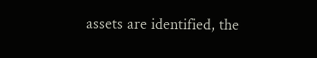assets are identified, the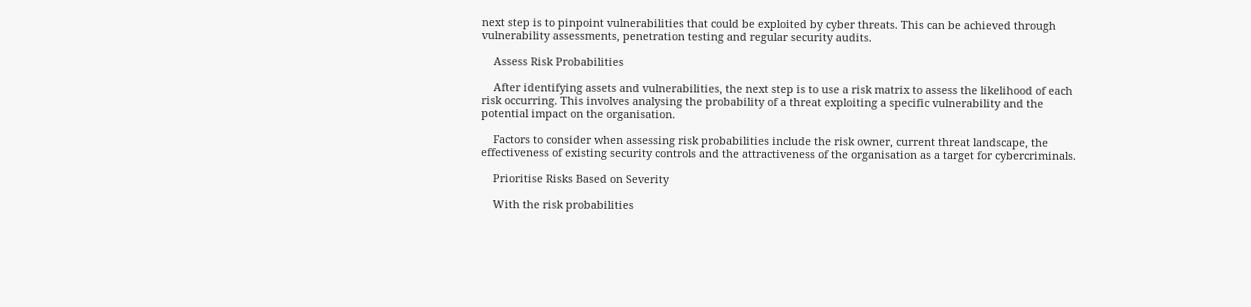next step is to pinpoint vulnerabilities that could be exploited by cyber threats. This can be achieved through vulnerability assessments, penetration testing and regular security audits.

    Assess Risk Probabilities

    After identifying assets and vulnerabilities, the next step is to use a risk matrix to assess the likelihood of each risk occurring. This involves analysing the probability of a threat exploiting a specific vulnerability and the potential impact on the organisation.

    Factors to consider when assessing risk probabilities include the risk owner, current threat landscape, the effectiveness of existing security controls and the attractiveness of the organisation as a target for cybercriminals.

    Prioritise Risks Based on Severity

    With the risk probabilities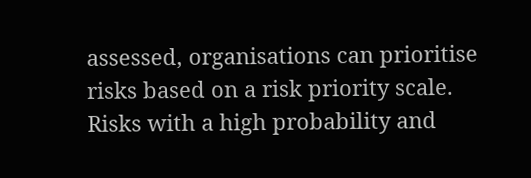assessed, organisations can prioritise risks based on a risk priority scale. Risks with a high probability and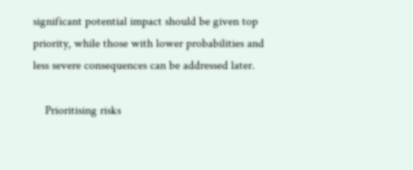significant potential impact should be given top priority, while those with lower probabilities and less severe consequences can be addressed later.

    Prioritising risks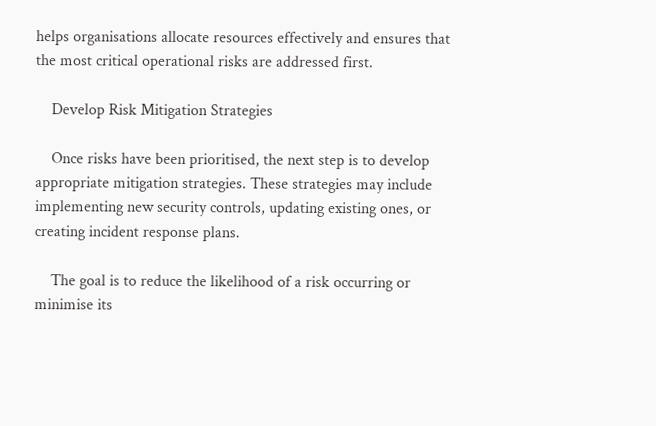helps organisations allocate resources effectively and ensures that the most critical operational risks are addressed first.

    Develop Risk Mitigation Strategies

    Once risks have been prioritised, the next step is to develop appropriate mitigation strategies. These strategies may include implementing new security controls, updating existing ones, or creating incident response plans.

    The goal is to reduce the likelihood of a risk occurring or minimise its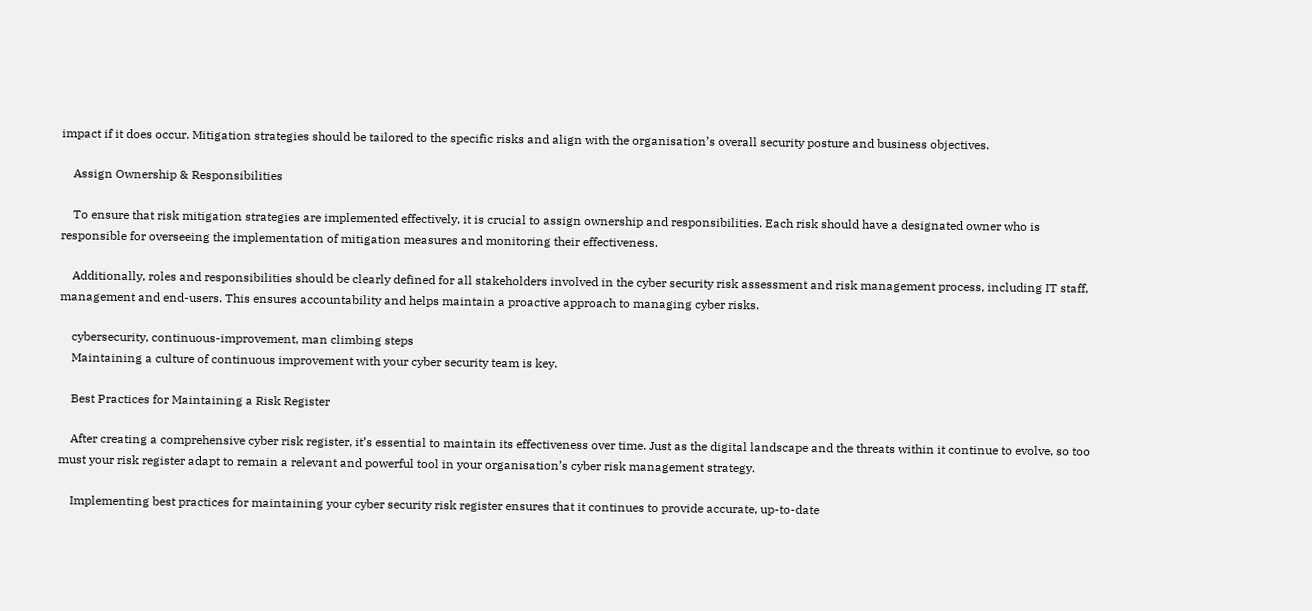impact if it does occur. Mitigation strategies should be tailored to the specific risks and align with the organisation’s overall security posture and business objectives.

    Assign Ownership & Responsibilities

    To ensure that risk mitigation strategies are implemented effectively, it is crucial to assign ownership and responsibilities. Each risk should have a designated owner who is responsible for overseeing the implementation of mitigation measures and monitoring their effectiveness.

    Additionally, roles and responsibilities should be clearly defined for all stakeholders involved in the cyber security risk assessment and risk management process, including IT staff, management and end-users. This ensures accountability and helps maintain a proactive approach to managing cyber risks.

    cybersecurity, continuous-improvement, man climbing steps
    Maintaining a culture of continuous improvement with your cyber security team is key.

    Best Practices for Maintaining a Risk Register

    After creating a comprehensive cyber risk register, it’s essential to maintain its effectiveness over time. Just as the digital landscape and the threats within it continue to evolve, so too must your risk register adapt to remain a relevant and powerful tool in your organisation’s cyber risk management strategy.

    Implementing best practices for maintaining your cyber security risk register ensures that it continues to provide accurate, up-to-date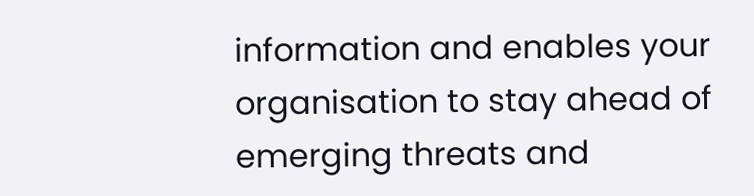information and enables your organisation to stay ahead of emerging threats and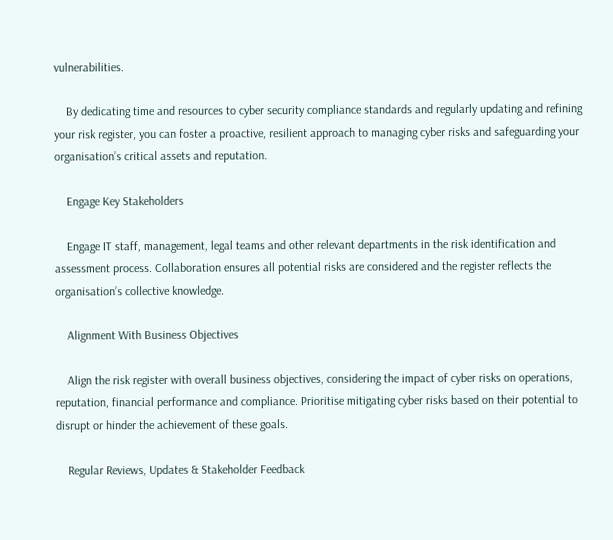vulnerabilities.

    By dedicating time and resources to cyber security compliance standards and regularly updating and refining your risk register, you can foster a proactive, resilient approach to managing cyber risks and safeguarding your organisation’s critical assets and reputation.

    Engage Key Stakeholders

    Engage IT staff, management, legal teams and other relevant departments in the risk identification and assessment process. Collaboration ensures all potential risks are considered and the register reflects the organisation’s collective knowledge.

    Alignment With Business Objectives

    Align the risk register with overall business objectives, considering the impact of cyber risks on operations, reputation, financial performance and compliance. Prioritise mitigating cyber risks based on their potential to disrupt or hinder the achievement of these goals.

    Regular Reviews, Updates & Stakeholder Feedback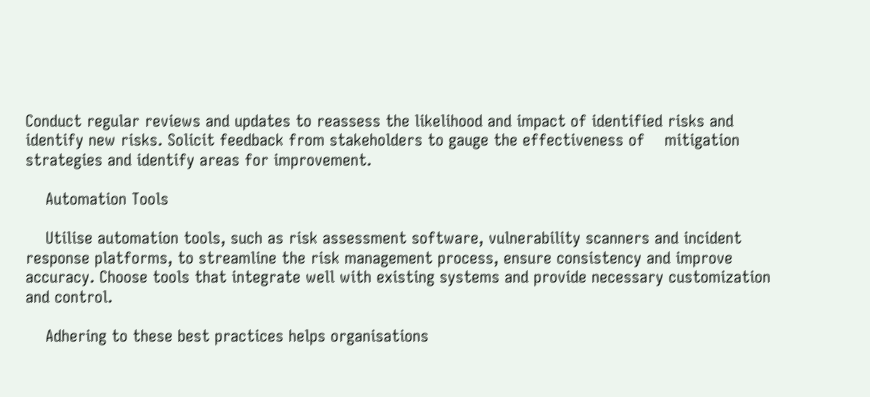Conduct regular reviews and updates to reassess the likelihood and impact of identified risks and identify new risks. Solicit feedback from stakeholders to gauge the effectiveness of    mitigation strategies and identify areas for improvement.

    Automation Tools

    Utilise automation tools, such as risk assessment software, vulnerability scanners and incident response platforms, to streamline the risk management process, ensure consistency and improve accuracy. Choose tools that integrate well with existing systems and provide necessary customization and control.

    Adhering to these best practices helps organisations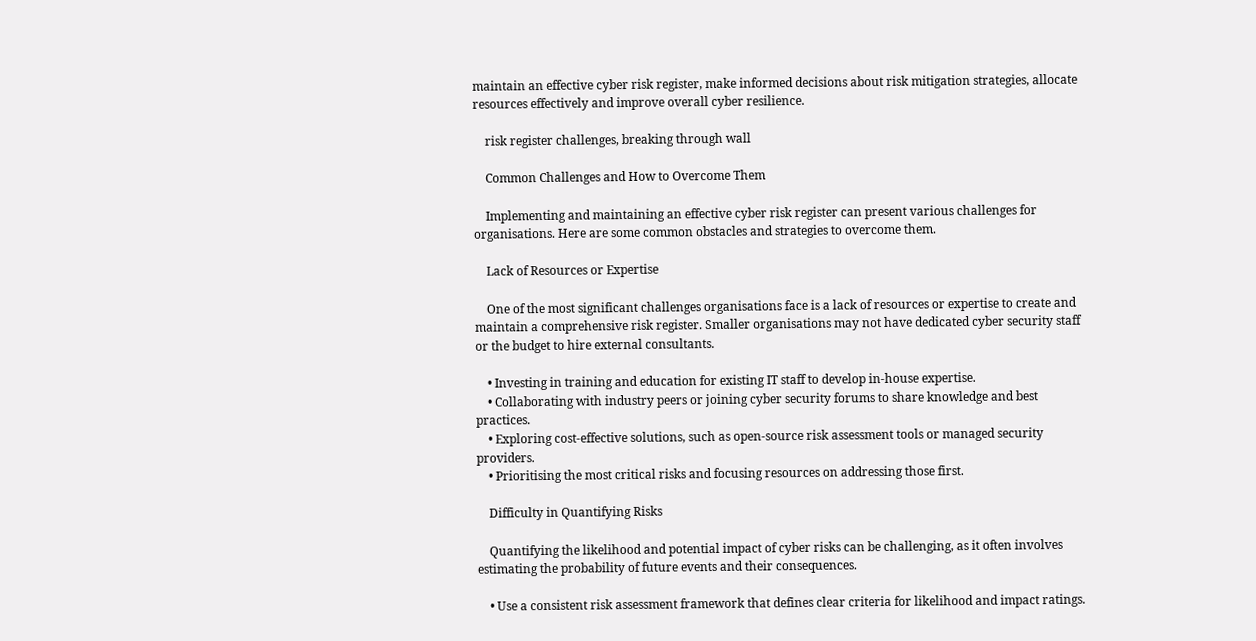maintain an effective cyber risk register, make informed decisions about risk mitigation strategies, allocate resources effectively and improve overall cyber resilience.

    risk register challenges, breaking through wall

    Common Challenges and How to Overcome Them

    Implementing and maintaining an effective cyber risk register can present various challenges for organisations. Here are some common obstacles and strategies to overcome them.

    Lack of Resources or Expertise

    One of the most significant challenges organisations face is a lack of resources or expertise to create and maintain a comprehensive risk register. Smaller organisations may not have dedicated cyber security staff or the budget to hire external consultants.

    • Investing in training and education for existing IT staff to develop in-house expertise.
    • Collaborating with industry peers or joining cyber security forums to share knowledge and best practices.
    • Exploring cost-effective solutions, such as open-source risk assessment tools or managed security providers.
    • Prioritising the most critical risks and focusing resources on addressing those first.

    Difficulty in Quantifying Risks

    Quantifying the likelihood and potential impact of cyber risks can be challenging, as it often involves estimating the probability of future events and their consequences.

    • Use a consistent risk assessment framework that defines clear criteria for likelihood and impact ratings.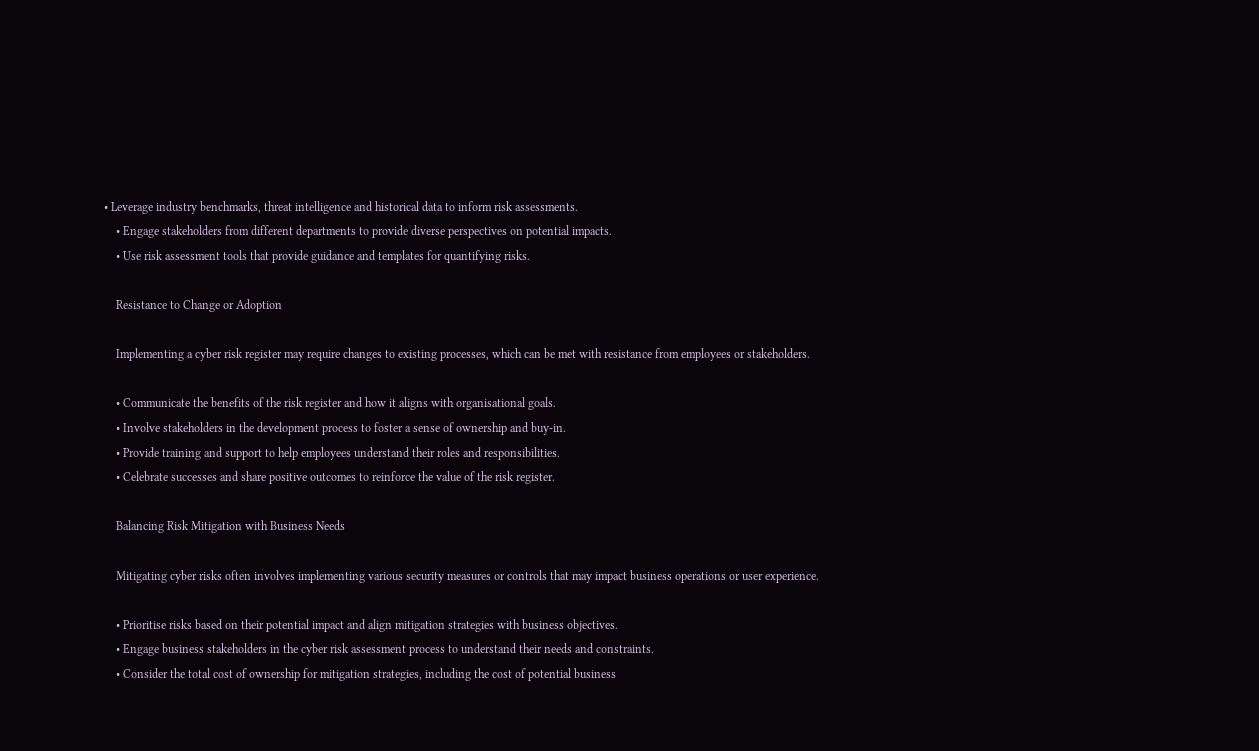• Leverage industry benchmarks, threat intelligence and historical data to inform risk assessments.
    • Engage stakeholders from different departments to provide diverse perspectives on potential impacts.
    • Use risk assessment tools that provide guidance and templates for quantifying risks.

    Resistance to Change or Adoption

    Implementing a cyber risk register may require changes to existing processes, which can be met with resistance from employees or stakeholders.

    • Communicate the benefits of the risk register and how it aligns with organisational goals.
    • Involve stakeholders in the development process to foster a sense of ownership and buy-in.
    • Provide training and support to help employees understand their roles and responsibilities.
    • Celebrate successes and share positive outcomes to reinforce the value of the risk register.

    Balancing Risk Mitigation with Business Needs

    Mitigating cyber risks often involves implementing various security measures or controls that may impact business operations or user experience.

    • Prioritise risks based on their potential impact and align mitigation strategies with business objectives.
    • Engage business stakeholders in the cyber risk assessment process to understand their needs and constraints.
    • Consider the total cost of ownership for mitigation strategies, including the cost of potential business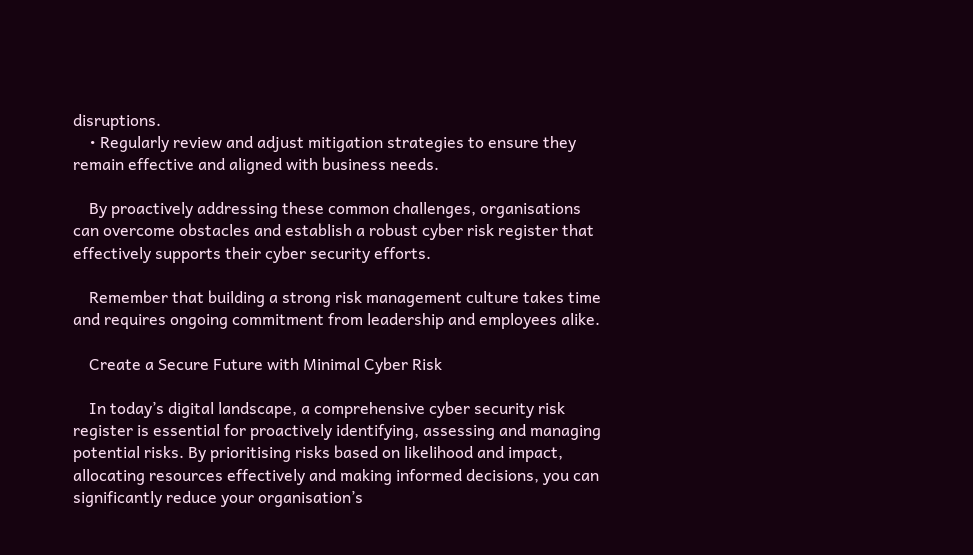disruptions.
    • Regularly review and adjust mitigation strategies to ensure they remain effective and aligned with business needs.

    By proactively addressing these common challenges, organisations can overcome obstacles and establish a robust cyber risk register that effectively supports their cyber security efforts.

    Remember that building a strong risk management culture takes time and requires ongoing commitment from leadership and employees alike.

    Create a Secure Future with Minimal Cyber Risk

    In today’s digital landscape, a comprehensive cyber security risk register is essential for proactively identifying, assessing and managing potential risks. By prioritising risks based on likelihood and impact, allocating resources effectively and making informed decisions, you can significantly reduce your organisation’s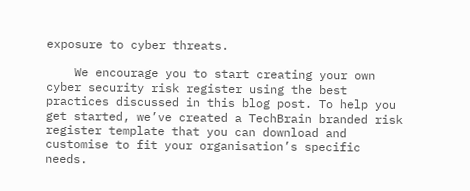exposure to cyber threats.

    We encourage you to start creating your own cyber security risk register using the best practices discussed in this blog post. To help you get started, we’ve created a TechBrain branded risk register template that you can download and customise to fit your organisation’s specific needs.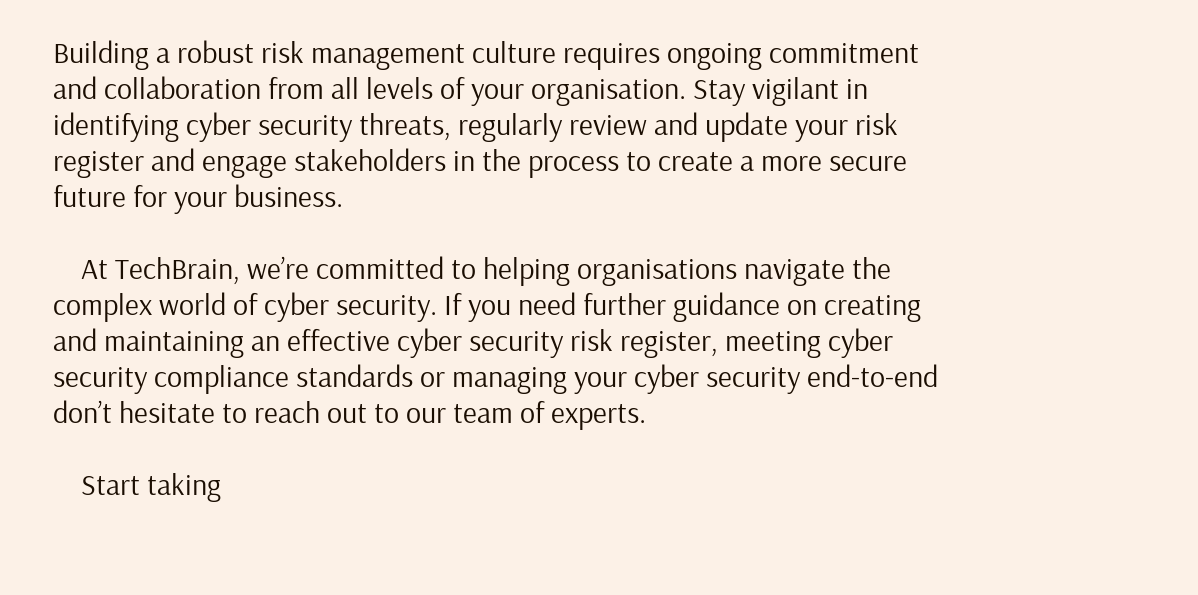Building a robust risk management culture requires ongoing commitment and collaboration from all levels of your organisation. Stay vigilant in identifying cyber security threats, regularly review and update your risk register and engage stakeholders in the process to create a more secure future for your business.

    At TechBrain, we’re committed to helping organisations navigate the complex world of cyber security. If you need further guidance on creating and maintaining an effective cyber security risk register, meeting cyber security compliance standards or managing your cyber security end-to-end don’t hesitate to reach out to our team of experts.

    Start taking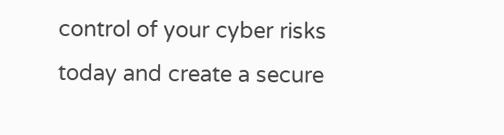control of your cyber risks today and create a secure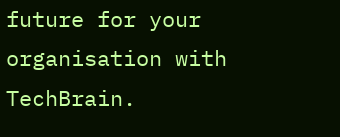future for your organisation with TechBrain.